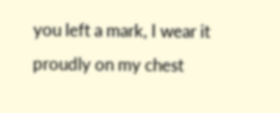you left a mark, I wear it proudly on my chest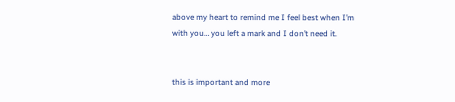above my heart to remind me I feel best when I’m with you… you left a mark and I don’t need it.


this is important and more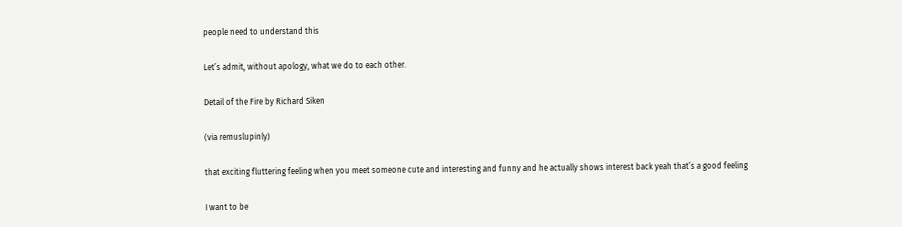people need to understand this

Let’s admit, without apology, what we do to each other.

Detail of the Fire by Richard Siken

(via remuslupinly)

that exciting fluttering feeling when you meet someone cute and interesting and funny and he actually shows interest back yeah that’s a good feeling

I want to be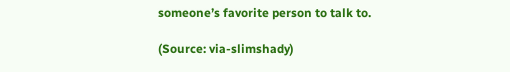someone’s favorite person to talk to.

(Source: via-slimshady)